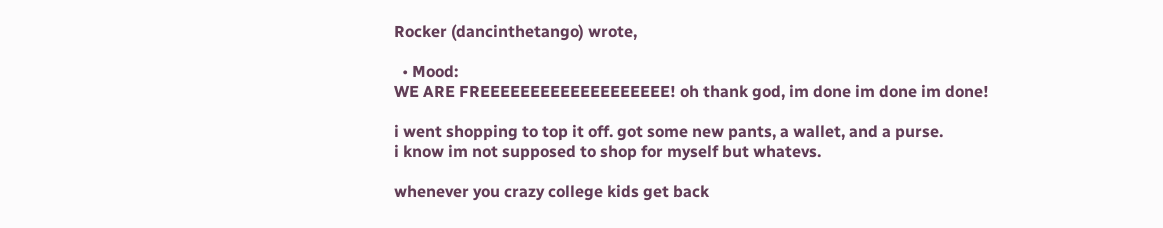Rocker (dancinthetango) wrote,

  • Mood:
WE ARE FREEEEEEEEEEEEEEEEEEE! oh thank god, im done im done im done!

i went shopping to top it off. got some new pants, a wallet, and a purse.
i know im not supposed to shop for myself but whatevs.

whenever you crazy college kids get back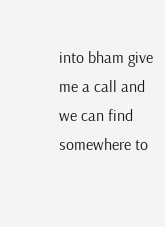into bham give me a call and we can find somewhere to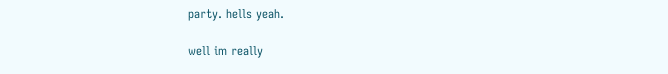party. hells yeah.

well im really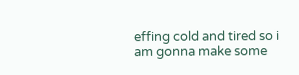effing cold and tired so i am gonna make some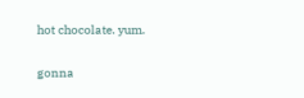hot chocolate. yum.

gonna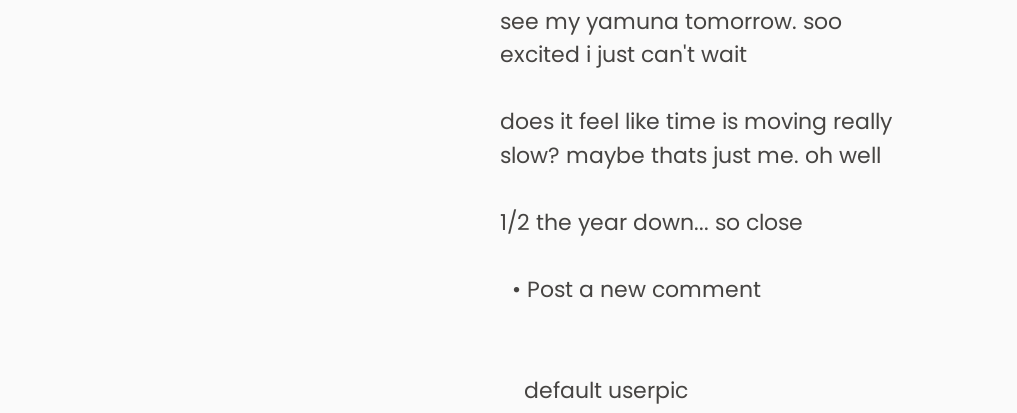see my yamuna tomorrow. soo excited i just can't wait

does it feel like time is moving really slow? maybe thats just me. oh well

1/2 the year down... so close

  • Post a new comment


    default userpic